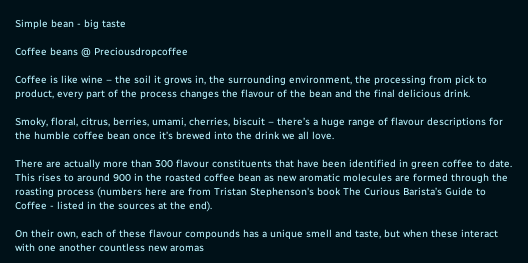Simple bean - big taste

Coffee beans @ Preciousdropcoffee

Coffee is like wine – the soil it grows in, the surrounding environment, the processing from pick to product, every part of the process changes the flavour of the bean and the final delicious drink.

Smoky, floral, citrus, berries, umami, cherries, biscuit – there’s a huge range of flavour descriptions for the humble coffee bean once it’s brewed into the drink we all love.

There are actually more than 300 flavour constituents that have been identified in green coffee to date.  This rises to around 900 in the roasted coffee bean as new aromatic molecules are formed through the roasting process (numbers here are from Tristan Stephenson's book The Curious Barista’s Guide to Coffee - listed in the sources at the end).

On their own, each of these flavour compounds has a unique smell and taste, but when these interact with one another countless new aromas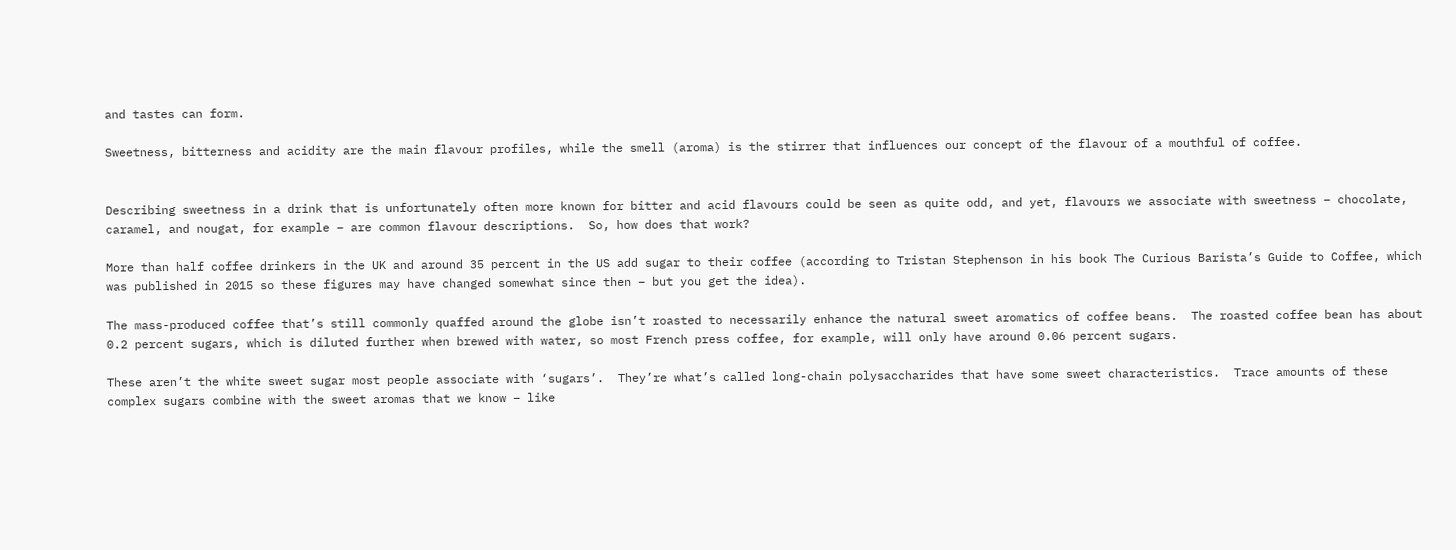and tastes can form.

Sweetness, bitterness and acidity are the main flavour profiles, while the smell (aroma) is the stirrer that influences our concept of the flavour of a mouthful of coffee.


Describing sweetness in a drink that is unfortunately often more known for bitter and acid flavours could be seen as quite odd, and yet, flavours we associate with sweetness – chocolate, caramel, and nougat, for example – are common flavour descriptions.  So, how does that work?

More than half coffee drinkers in the UK and around 35 percent in the US add sugar to their coffee (according to Tristan Stephenson in his book The Curious Barista’s Guide to Coffee, which was published in 2015 so these figures may have changed somewhat since then – but you get the idea).

The mass-produced coffee that’s still commonly quaffed around the globe isn’t roasted to necessarily enhance the natural sweet aromatics of coffee beans.  The roasted coffee bean has about 0.2 percent sugars, which is diluted further when brewed with water, so most French press coffee, for example, will only have around 0.06 percent sugars.

These aren’t the white sweet sugar most people associate with ‘sugars’.  They’re what’s called long-chain polysaccharides that have some sweet characteristics.  Trace amounts of these complex sugars combine with the sweet aromas that we know – like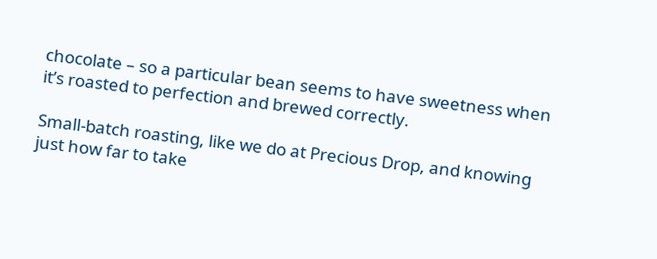chocolate – so a particular bean seems to have sweetness when it’s roasted to perfection and brewed correctly.

Small-batch roasting, like we do at Precious Drop, and knowing just how far to take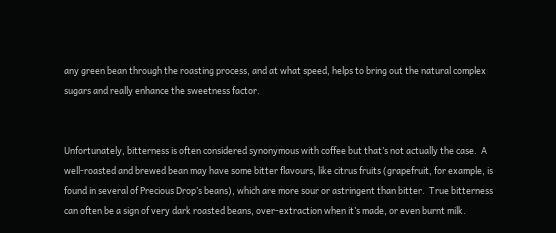any green bean through the roasting process, and at what speed, helps to bring out the natural complex sugars and really enhance the sweetness factor.


Unfortunately, bitterness is often considered synonymous with coffee but that’s not actually the case.  A well-roasted and brewed bean may have some bitter flavours, like citrus fruits (grapefruit, for example, is found in several of Precious Drop’s beans), which are more sour or astringent than bitter.  True bitterness can often be a sign of very dark roasted beans, over-extraction when it’s made, or even burnt milk.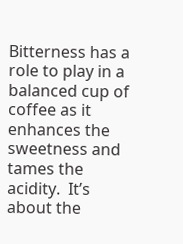Bitterness has a role to play in a balanced cup of coffee as it enhances the sweetness and tames the acidity.  It’s about the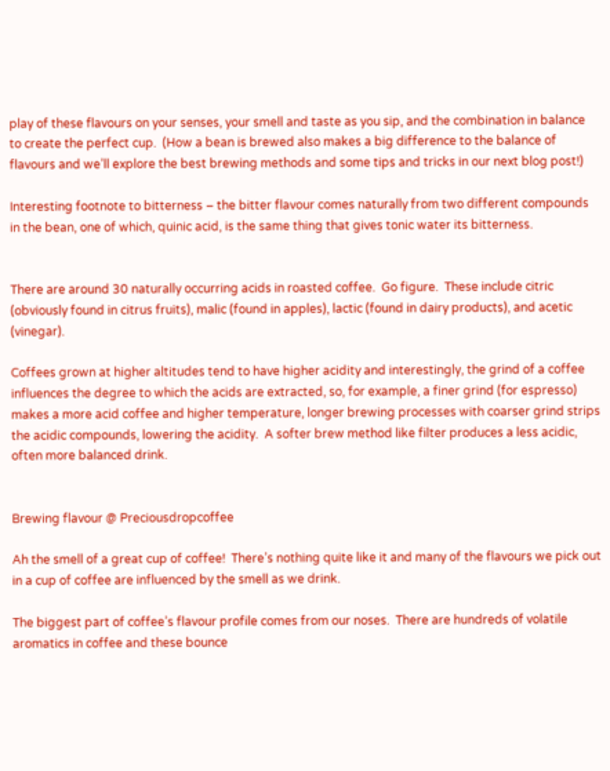play of these flavours on your senses, your smell and taste as you sip, and the combination in balance to create the perfect cup.  (How a bean is brewed also makes a big difference to the balance of flavours and we’ll explore the best brewing methods and some tips and tricks in our next blog post!)

Interesting footnote to bitterness – the bitter flavour comes naturally from two different compounds in the bean, one of which, quinic acid, is the same thing that gives tonic water its bitterness.


There are around 30 naturally occurring acids in roasted coffee.  Go figure.  These include citric (obviously found in citrus fruits), malic (found in apples), lactic (found in dairy products), and acetic (vinegar).

Coffees grown at higher altitudes tend to have higher acidity and interestingly, the grind of a coffee influences the degree to which the acids are extracted, so, for example, a finer grind (for espresso) makes a more acid coffee and higher temperature, longer brewing processes with coarser grind strips the acidic compounds, lowering the acidity.  A softer brew method like filter produces a less acidic, often more balanced drink.


Brewing flavour @ Preciousdropcoffee

Ah the smell of a great cup of coffee!  There’s nothing quite like it and many of the flavours we pick out in a cup of coffee are influenced by the smell as we drink.

The biggest part of coffee’s flavour profile comes from our noses.  There are hundreds of volatile aromatics in coffee and these bounce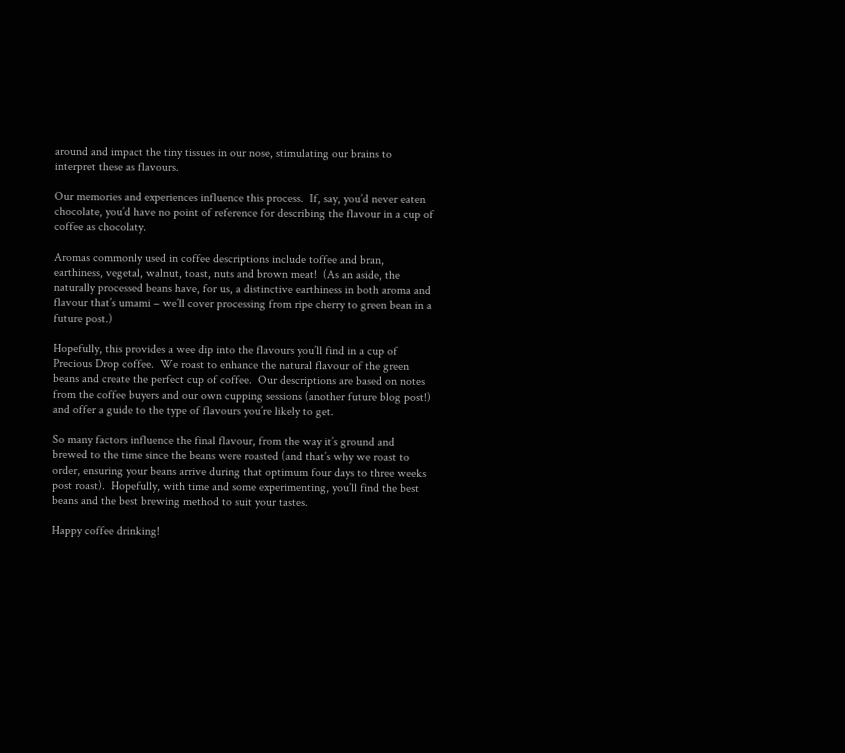around and impact the tiny tissues in our nose, stimulating our brains to interpret these as flavours.

Our memories and experiences influence this process.  If, say, you’d never eaten chocolate, you’d have no point of reference for describing the flavour in a cup of coffee as chocolaty.

Aromas commonly used in coffee descriptions include toffee and bran, earthiness, vegetal, walnut, toast, nuts and brown meat!  (As an aside, the naturally processed beans have, for us, a distinctive earthiness in both aroma and flavour that’s umami – we’ll cover processing from ripe cherry to green bean in a future post.)

Hopefully, this provides a wee dip into the flavours you’ll find in a cup of Precious Drop coffee.  We roast to enhance the natural flavour of the green beans and create the perfect cup of coffee.  Our descriptions are based on notes from the coffee buyers and our own cupping sessions (another future blog post!) and offer a guide to the type of flavours you’re likely to get.

So many factors influence the final flavour, from the way it’s ground and brewed to the time since the beans were roasted (and that’s why we roast to order, ensuring your beans arrive during that optimum four days to three weeks post roast).  Hopefully, with time and some experimenting, you’ll find the best beans and the best brewing method to suit your tastes.

Happy coffee drinking!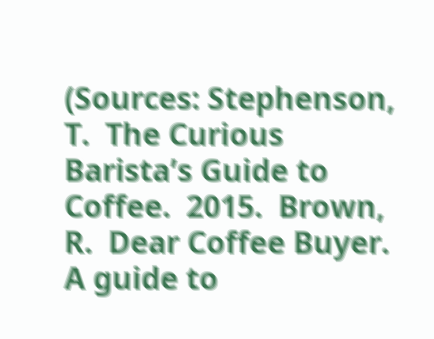(Sources: Stephenson, T.  The Curious Barista’s Guide to Coffee.  2015.  Brown, R.  Dear Coffee Buyer. A guide to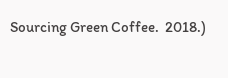Sourcing Green Coffee.  2018.)